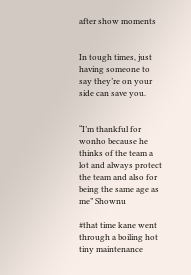after show moments


In tough times, just having someone to say they’re on your side can save you.


“I’m thankful for wonho because he thinks of the team a lot and always protect the team and also for being the same age as me” Shownu

#that time kane went through a boiling hot tiny maintenance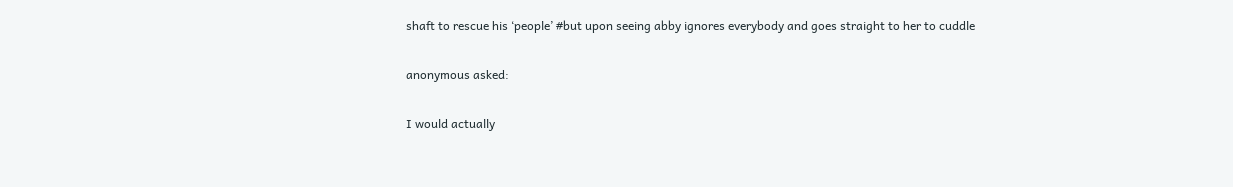shaft to rescue his ‘people’ #but upon seeing abby ignores everybody and goes straight to her to cuddle

anonymous asked:

I would actually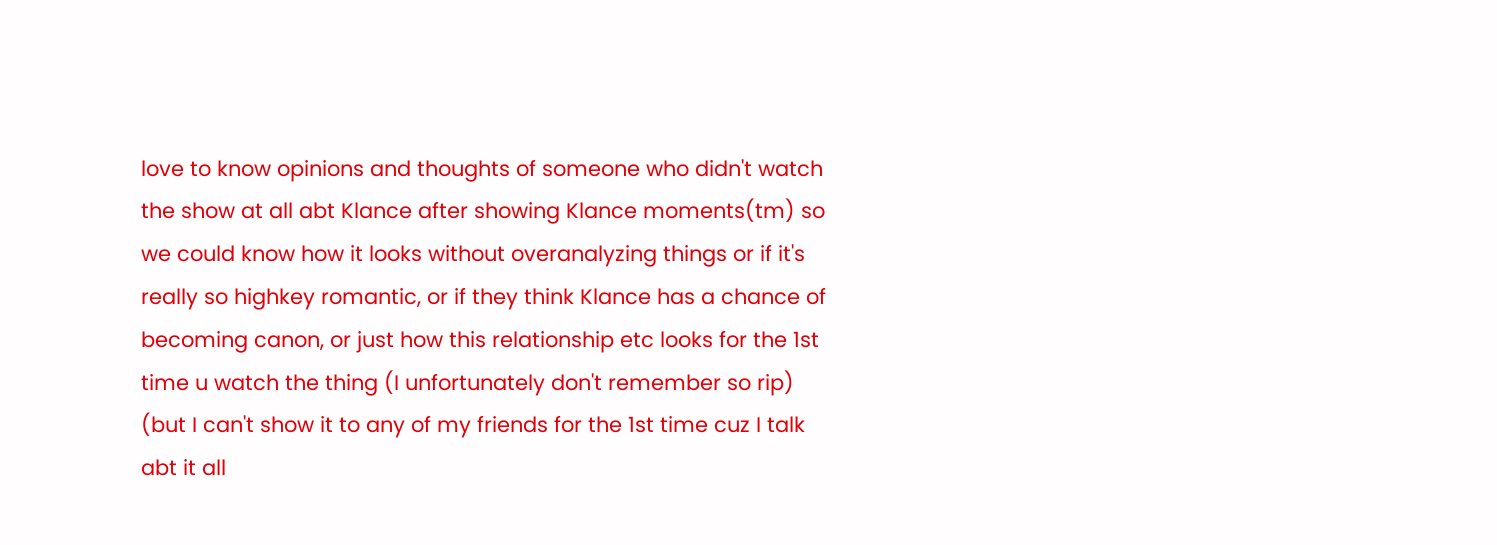love to know opinions and thoughts of someone who didn't watch the show at all abt Klance after showing Klance moments(tm) so we could know how it looks without overanalyzing things or if it's really so highkey romantic, or if they think Klance has a chance of becoming canon, or just how this relationship etc looks for the 1st time u watch the thing (I unfortunately don't remember so rip) (but I can't show it to any of my friends for the 1st time cuz I talk abt it all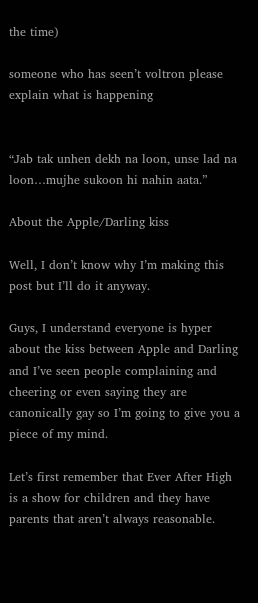the time)

someone who has seen’t voltron please explain what is happening


“Jab tak unhen dekh na loon, unse lad na loon…mujhe sukoon hi nahin aata.”

About the Apple/Darling kiss

Well, I don’t know why I’m making this post but I’ll do it anyway.

Guys, I understand everyone is hyper about the kiss between Apple and Darling and I’ve seen people complaining and cheering or even saying they are canonically gay so I’m going to give you a piece of my mind.

Let’s first remember that Ever After High is a show for children and they have parents that aren’t always reasonable.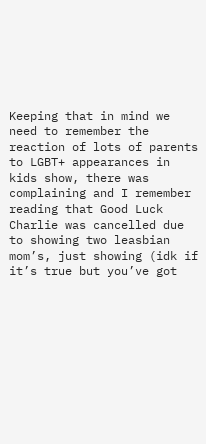Keeping that in mind we need to remember the reaction of lots of parents to LGBT+ appearances in kids show, there was complaining and I remember reading that Good Luck Charlie was cancelled due to showing two leasbian mom’s, just showing (idk if it’s true but you’ve got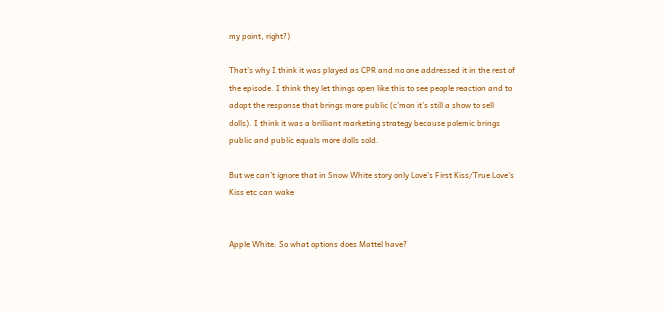my point, right?)

That’s why I think it was played as CPR and no one addressed it in the rest of the episode. I think they let things open like this to see people reaction and to adopt the response that brings more public (c’mon it’s still a show to sell dolls). I think it was a brilliant marketing strategy because polemic brings public and public equals more dolls sold.

But we can’t ignore that in Snow White story only Love’s First Kiss/True Love’s Kiss etc can wake


Apple White. So what options does Mattel have?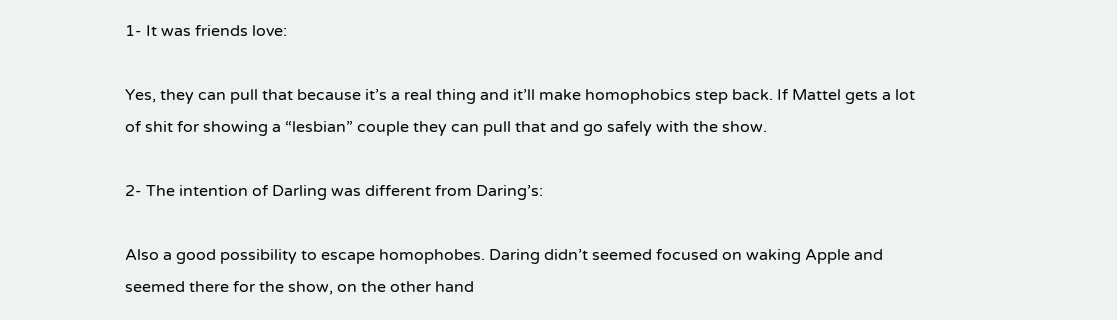1- It was friends love:

Yes, they can pull that because it’s a real thing and it’ll make homophobics step back. If Mattel gets a lot of shit for showing a “lesbian” couple they can pull that and go safely with the show.

2- The intention of Darling was different from Daring’s:

Also a good possibility to escape homophobes. Daring didn’t seemed focused on waking Apple and seemed there for the show, on the other hand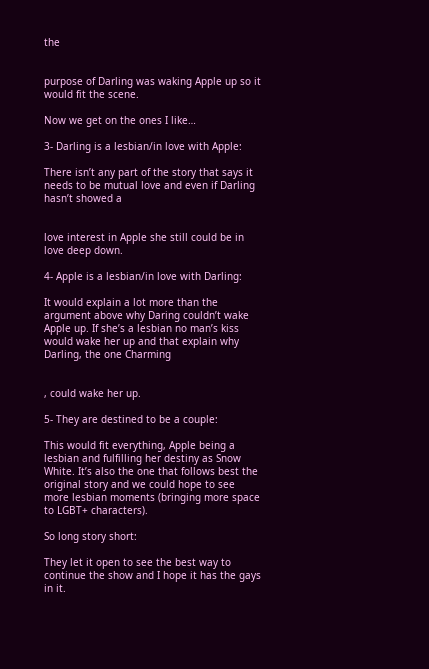the


purpose of Darling was waking Apple up so it would fit the scene.

Now we get on the ones I like…

3- Darling is a lesbian/in love with Apple:

There isn’t any part of the story that says it needs to be mutual love and even if Darling hasn’t showed a


love interest in Apple she still could be in love deep down.

4- Apple is a lesbian/in love with Darling:

It would explain a lot more than the argument above why Daring couldn’t wake Apple up. If she’s a lesbian no man’s kiss would wake her up and that explain why Darling, the one Charming


, could wake her up.

5- They are destined to be a couple:

This would fit everything, Apple being a lesbian and fulfilling her destiny as Snow White. It’s also the one that follows best the original story and we could hope to see more lesbian moments (bringing more space to LGBT+ characters).

So long story short:

They let it open to see the best way to continue the show and I hope it has the gays in it.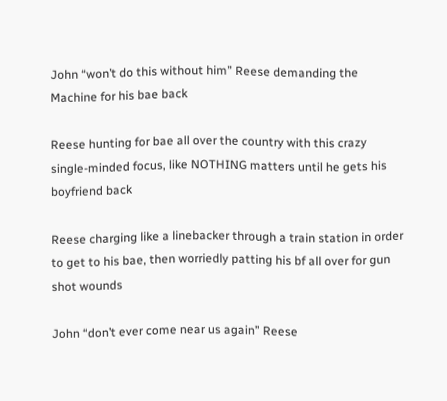John “won’t do this without him” Reese demanding the Machine for his bae back

Reese hunting for bae all over the country with this crazy single-minded focus, like NOTHING matters until he gets his boyfriend back

Reese charging like a linebacker through a train station in order to get to his bae, then worriedly patting his bf all over for gun shot wounds

John “don’t ever come near us again” Reese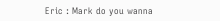Eric : Mark do you wanna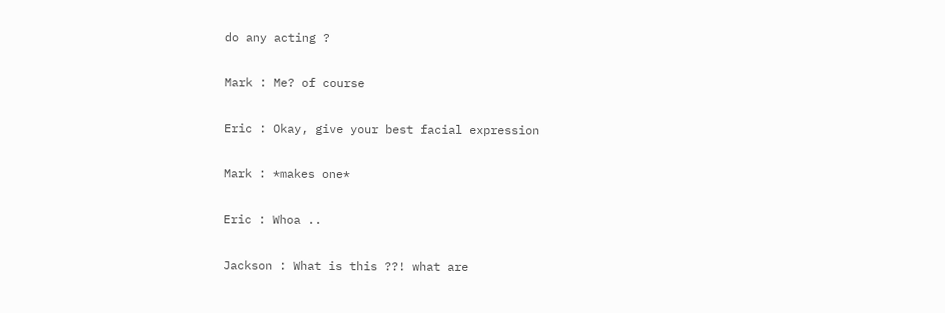do any acting ?

Mark : Me? of course

Eric : Okay, give your best facial expression

Mark : *makes one*

Eric : Whoa ..

Jackson : What is this ??! what are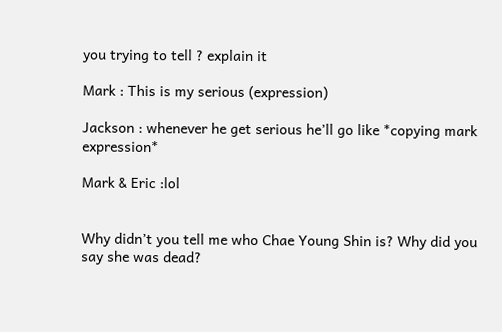you trying to tell ? explain it

Mark : This is my serious (expression)

Jackson : whenever he get serious he’ll go like *copying mark expression*

Mark & Eric :lol


Why didn’t you tell me who Chae Young Shin is? Why did you say she was dead?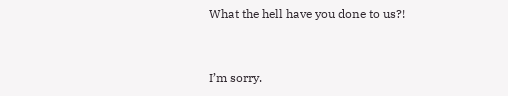What the hell have you done to us?!


I’m sorry.